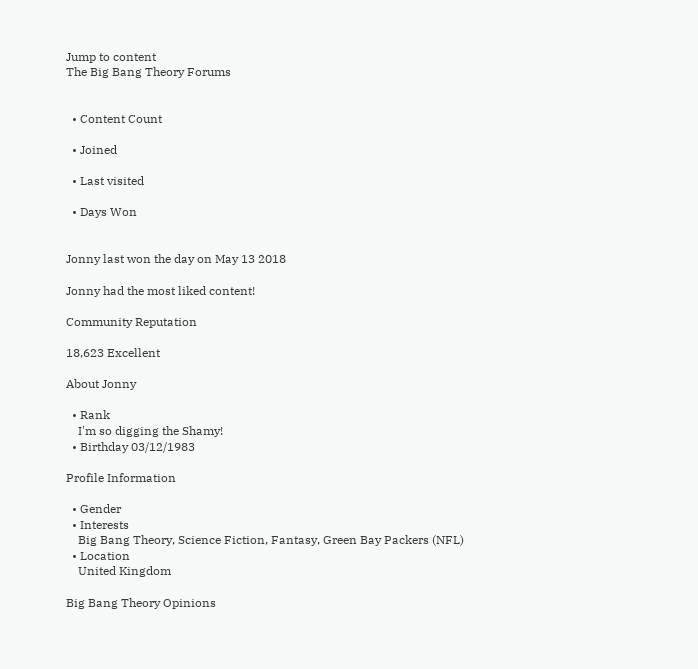Jump to content
The Big Bang Theory Forums


  • Content Count

  • Joined

  • Last visited

  • Days Won


Jonny last won the day on May 13 2018

Jonny had the most liked content!

Community Reputation

18,623 Excellent

About Jonny

  • Rank
    I'm so digging the Shamy!
  • Birthday 03/12/1983

Profile Information

  • Gender
  • Interests
    Big Bang Theory, Science Fiction, Fantasy, Green Bay Packers (NFL)
  • Location
    United Kingdom

Big Bang Theory Opinions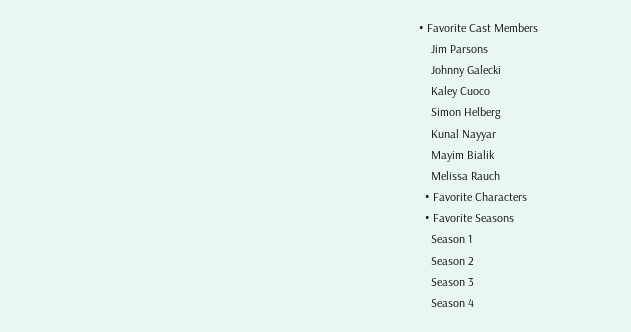• Favorite Cast Members
    Jim Parsons
    Johnny Galecki
    Kaley Cuoco
    Simon Helberg
    Kunal Nayyar
    Mayim Bialik
    Melissa Rauch
  • Favorite Characters
  • Favorite Seasons
    Season 1
    Season 2
    Season 3
    Season 4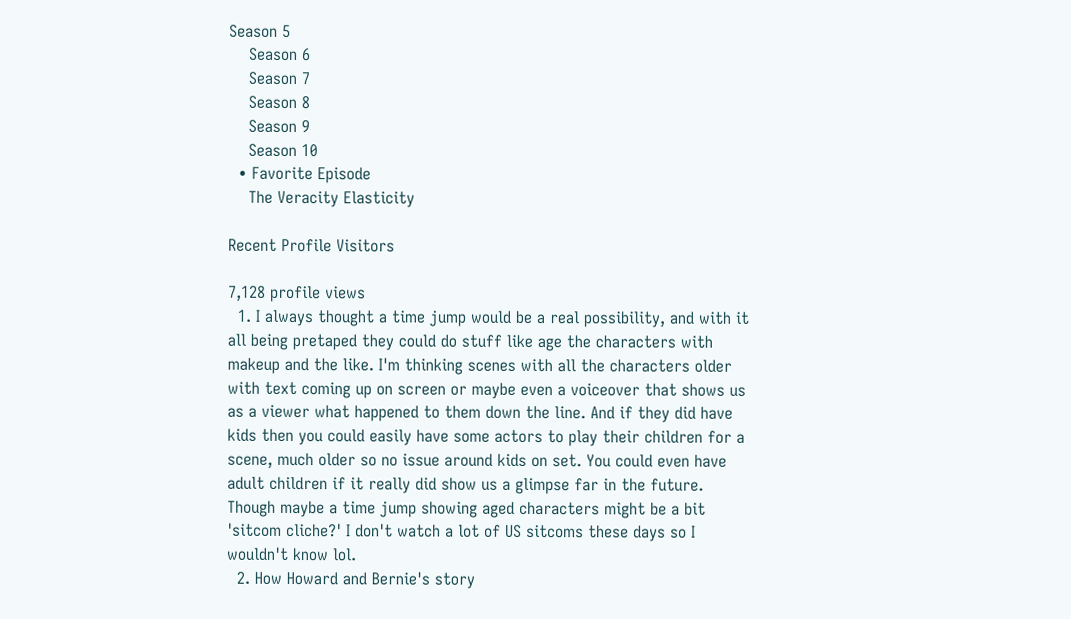Season 5
    Season 6
    Season 7
    Season 8
    Season 9
    Season 10
  • Favorite Episode
    The Veracity Elasticity

Recent Profile Visitors

7,128 profile views
  1. I always thought a time jump would be a real possibility, and with it all being pretaped they could do stuff like age the characters with makeup and the like. I'm thinking scenes with all the characters older with text coming up on screen or maybe even a voiceover that shows us as a viewer what happened to them down the line. And if they did have kids then you could easily have some actors to play their children for a scene, much older so no issue around kids on set. You could even have adult children if it really did show us a glimpse far in the future. Though maybe a time jump showing aged characters might be a bit 'sitcom cliche?' I don't watch a lot of US sitcoms these days so I wouldn't know lol.
  2. How Howard and Bernie's story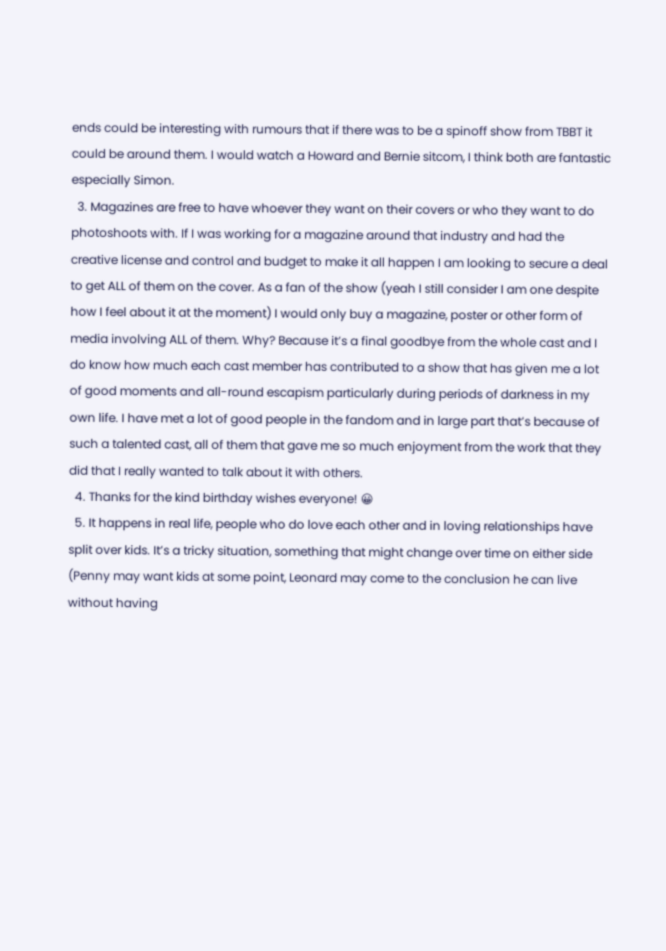ends could be interesting with rumours that if there was to be a spinoff show from TBBT it could be around them. I would watch a Howard and Bernie sitcom, I think both are fantastic especially Simon.
  3. Magazines are free to have whoever they want on their covers or who they want to do photoshoots with. If I was working for a magazine around that industry and had the creative license and control and budget to make it all happen I am looking to secure a deal to get ALL of them on the cover. As a fan of the show (yeah I still consider I am one despite how I feel about it at the moment) I would only buy a magazine, poster or other form of media involving ALL of them. Why? Because it’s a final goodbye from the whole cast and I do know how much each cast member has contributed to a show that has given me a lot of good moments and all-round escapism particularly during periods of darkness in my own life. I have met a lot of good people in the fandom and in large part that’s because of such a talented cast, all of them that gave me so much enjoyment from the work that they did that I really wanted to talk about it with others.
  4. Thanks for the kind birthday wishes everyone! 😀
  5. It happens in real life, people who do love each other and in loving relationships have split over kids. It’s a tricky situation, something that might change over time on either side (Penny may want kids at some point, Leonard may come to the conclusion he can live without having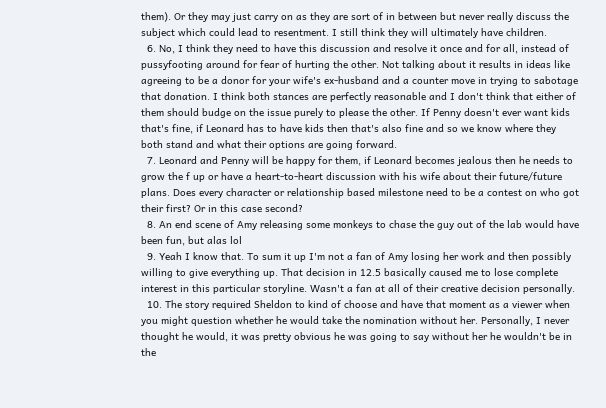them). Or they may just carry on as they are sort of in between but never really discuss the subject which could lead to resentment. I still think they will ultimately have children.
  6. No, I think they need to have this discussion and resolve it once and for all, instead of pussyfooting around for fear of hurting the other. Not talking about it results in ideas like agreeing to be a donor for your wife's ex-husband and a counter move in trying to sabotage that donation. I think both stances are perfectly reasonable and I don't think that either of them should budge on the issue purely to please the other. If Penny doesn't ever want kids that's fine, if Leonard has to have kids then that's also fine and so we know where they both stand and what their options are going forward.
  7. Leonard and Penny will be happy for them, if Leonard becomes jealous then he needs to grow the f up or have a heart-to-heart discussion with his wife about their future/future plans. Does every character or relationship based milestone need to be a contest on who got their first? Or in this case second?
  8. An end scene of Amy releasing some monkeys to chase the guy out of the lab would have been fun, but alas lol
  9. Yeah I know that. To sum it up I'm not a fan of Amy losing her work and then possibly willing to give everything up. That decision in 12.5 basically caused me to lose complete interest in this particular storyline. Wasn't a fan at all of their creative decision personally.
  10. The story required Sheldon to kind of choose and have that moment as a viewer when you might question whether he would take the nomination without her. Personally, I never thought he would, it was pretty obvious he was going to say without her he wouldn't be in the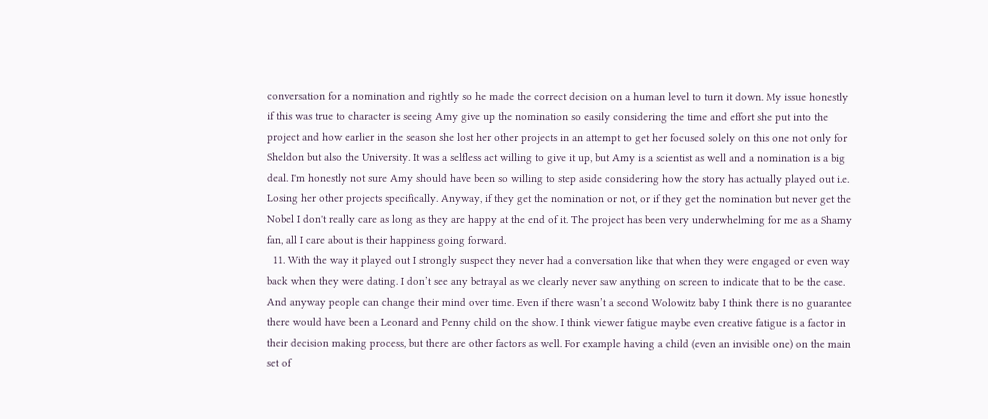conversation for a nomination and rightly so he made the correct decision on a human level to turn it down. My issue honestly if this was true to character is seeing Amy give up the nomination so easily considering the time and effort she put into the project and how earlier in the season she lost her other projects in an attempt to get her focused solely on this one not only for Sheldon but also the University. It was a selfless act willing to give it up, but Amy is a scientist as well and a nomination is a big deal. I'm honestly not sure Amy should have been so willing to step aside considering how the story has actually played out i.e. Losing her other projects specifically. Anyway, if they get the nomination or not, or if they get the nomination but never get the Nobel I don't really care as long as they are happy at the end of it. The project has been very underwhelming for me as a Shamy fan, all I care about is their happiness going forward.
  11. With the way it played out I strongly suspect they never had a conversation like that when they were engaged or even way back when they were dating. I don’t see any betrayal as we clearly never saw anything on screen to indicate that to be the case. And anyway people can change their mind over time. Even if there wasn’t a second Wolowitz baby I think there is no guarantee there would have been a Leonard and Penny child on the show. I think viewer fatigue maybe even creative fatigue is a factor in their decision making process, but there are other factors as well. For example having a child (even an invisible one) on the main set of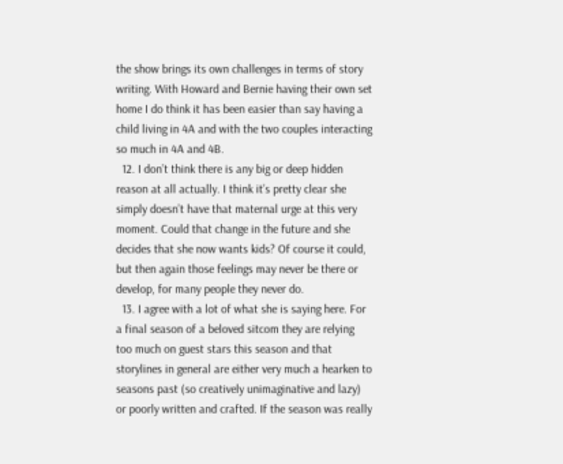the show brings its own challenges in terms of story writing. With Howard and Bernie having their own set home I do think it has been easier than say having a child living in 4A and with the two couples interacting so much in 4A and 4B.
  12. I don’t think there is any big or deep hidden reason at all actually. I think it’s pretty clear she simply doesn’t have that maternal urge at this very moment. Could that change in the future and she decides that she now wants kids? Of course it could, but then again those feelings may never be there or develop, for many people they never do.
  13. I agree with a lot of what she is saying here. For a final season of a beloved sitcom they are relying too much on guest stars this season and that storylines in general are either very much a hearken to seasons past (so creatively unimaginative and lazy) or poorly written and crafted. If the season was really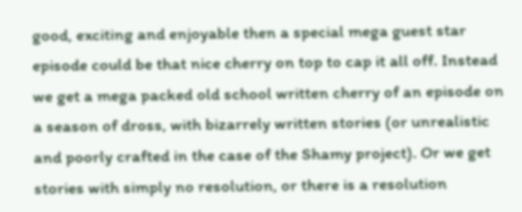good, exciting and enjoyable then a special mega guest star episode could be that nice cherry on top to cap it all off. Instead we get a mega packed old school written cherry of an episode on a season of dross, with bizarrely written stories (or unrealistic and poorly crafted in the case of the Shamy project). Or we get stories with simply no resolution, or there is a resolution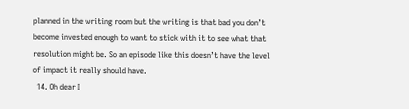planned in the writing room but the writing is that bad you don’t become invested enough to want to stick with it to see what that resolution might be. So an episode like this doesn’t have the level of impact it really should have.
  14. Oh dear I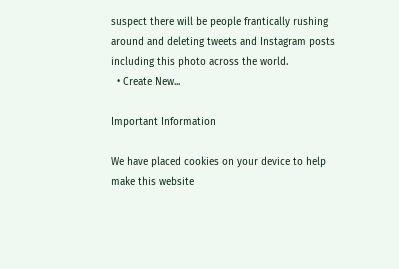suspect there will be people frantically rushing around and deleting tweets and Instagram posts including this photo across the world.
  • Create New...

Important Information

We have placed cookies on your device to help make this website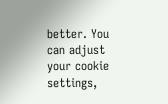better. You can adjust your cookie settings,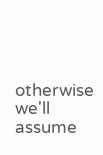otherwise we'll assume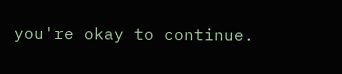you're okay to continue.